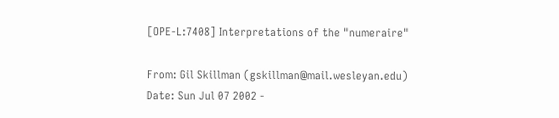[OPE-L:7408] Interpretations of the "numeraire"

From: Gil Skillman (gskillman@mail.wesleyan.edu)
Date: Sun Jul 07 2002 -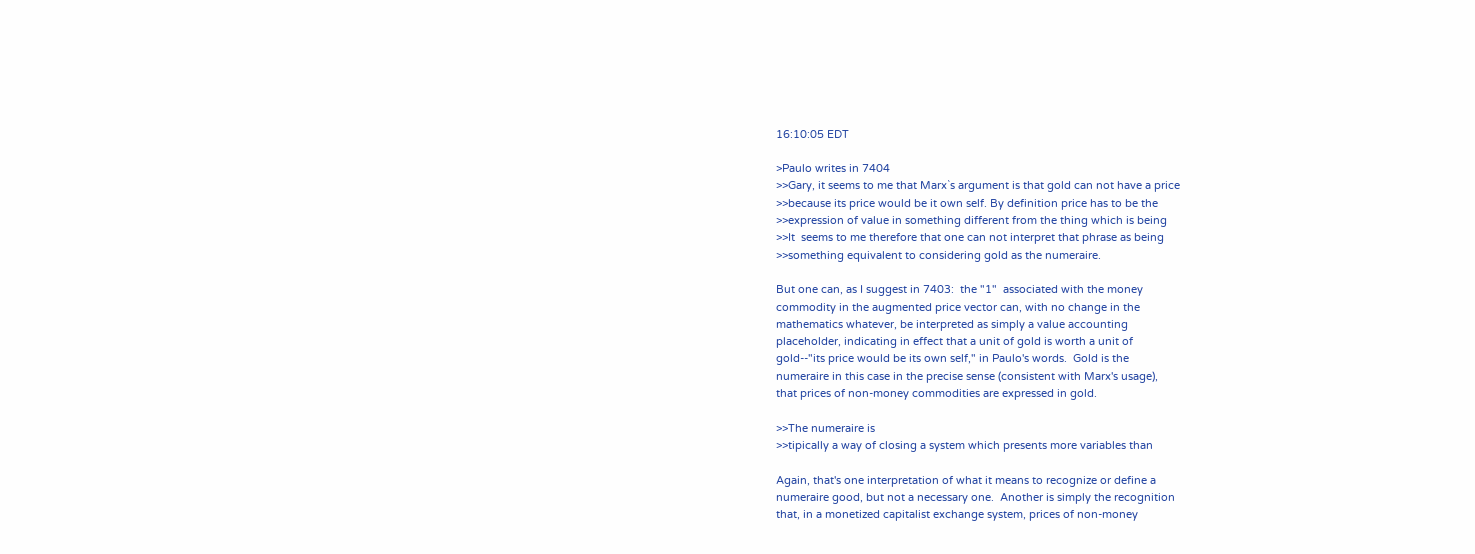16:10:05 EDT

>Paulo writes in 7404
>>Gary, it seems to me that Marx`s argument is that gold can not have a price
>>because its price would be it own self. By definition price has to be the
>>expression of value in something different from the thing which is being
>>It  seems to me therefore that one can not interpret that phrase as being
>>something equivalent to considering gold as the numeraire.

But one can, as I suggest in 7403:  the "1"  associated with the money
commodity in the augmented price vector can, with no change in the
mathematics whatever, be interpreted as simply a value accounting
placeholder, indicating in effect that a unit of gold is worth a unit of
gold--"its price would be its own self," in Paulo's words.  Gold is the
numeraire in this case in the precise sense (consistent with Marx's usage),
that prices of non-money commodities are expressed in gold.

>>The numeraire is
>>tipically a way of closing a system which presents more variables than

Again, that's one interpretation of what it means to recognize or define a
numeraire good, but not a necessary one.  Another is simply the recognition
that, in a monetized capitalist exchange system, prices of non-money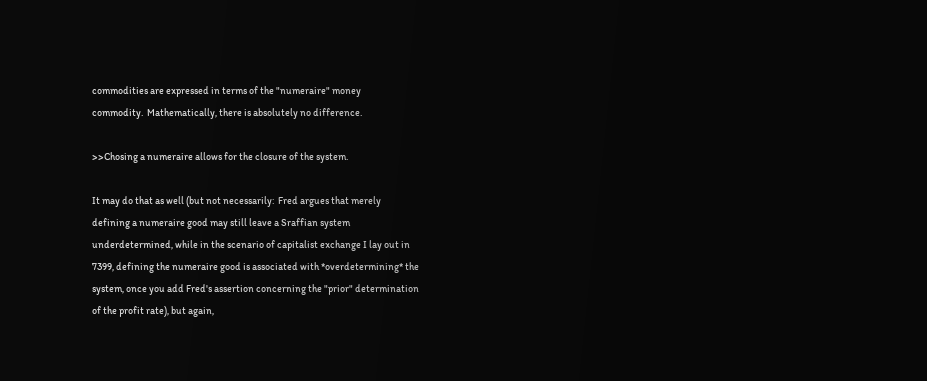commodities are expressed in terms of the "numeraire" money
commodity.  Mathematically, there is absolutely no difference.

>>Chosing a numeraire allows for the closure of the system.

It may do that as well (but not necessarily:  Fred argues that merely
defining a numeraire good may still leave a Sraffian system
underdetermined, while in the scenario of capitalist exchange I lay out in
7399, defining the numeraire good is associated with *overdetermining* the
system, once you add Fred's assertion concerning the "prior" determination
of the profit rate), but again,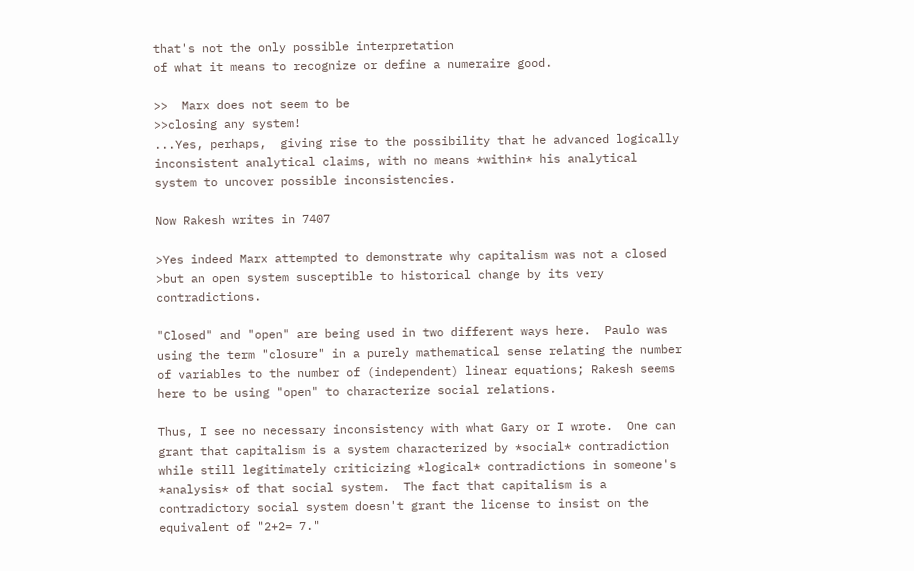that's not the only possible interpretation
of what it means to recognize or define a numeraire good.

>>  Marx does not seem to be
>>closing any system!
...Yes, perhaps,  giving rise to the possibility that he advanced logically
inconsistent analytical claims, with no means *within* his analytical
system to uncover possible inconsistencies.

Now Rakesh writes in 7407

>Yes indeed Marx attempted to demonstrate why capitalism was not a closed
>but an open system susceptible to historical change by its very contradictions.

"Closed" and "open" are being used in two different ways here.  Paulo was
using the term "closure" in a purely mathematical sense relating the number
of variables to the number of (independent) linear equations; Rakesh seems
here to be using "open" to characterize social relations.

Thus, I see no necessary inconsistency with what Gary or I wrote.  One can
grant that capitalism is a system characterized by *social* contradiction
while still legitimately criticizing *logical* contradictions in someone's
*analysis* of that social system.  The fact that capitalism is a
contradictory social system doesn't grant the license to insist on the
equivalent of "2+2= 7."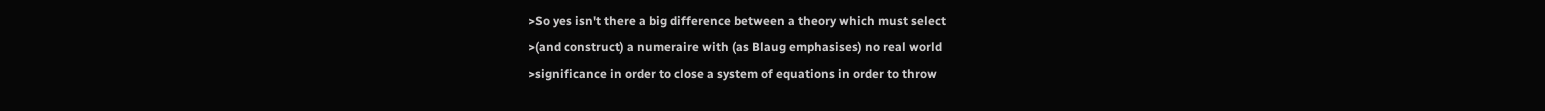>So yes isn't there a big difference between a theory which must select
>(and construct) a numeraire with (as Blaug emphasises) no real world
>significance in order to close a system of equations in order to throw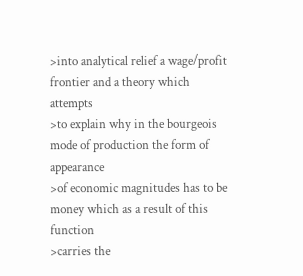>into analytical relief a wage/profit frontier and a theory which attempts
>to explain why in the bourgeois mode of production the form of appearance
>of economic magnitudes has to be money which as a result of this function
>carries the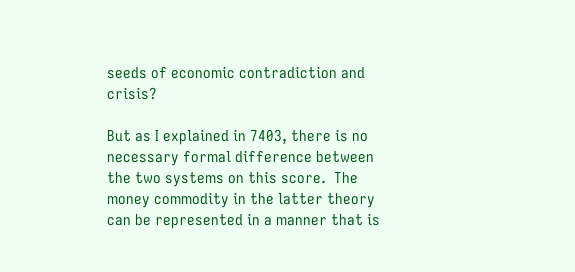seeds of economic contradiction and crisis?

But as I explained in 7403, there is no necessary formal difference between
the two systems on this score.  The money commodity in the latter theory
can be represented in a manner that is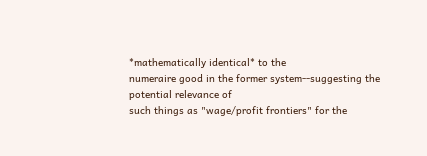*mathematically identical* to the
numeraire good in the former system--suggesting the potential relevance of
such things as "wage/profit frontiers" for the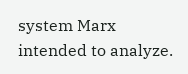system Marx intended to analyze.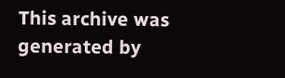This archive was generated by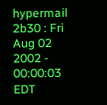hypermail 2b30 : Fri Aug 02 2002 - 00:00:03 EDT